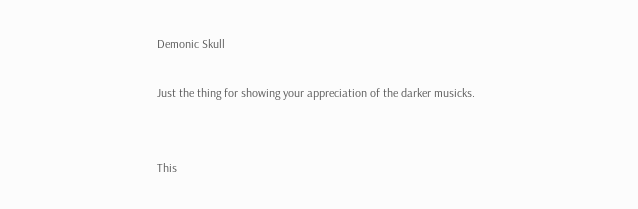Demonic Skull

Just the thing for showing your appreciation of the darker musicks.


This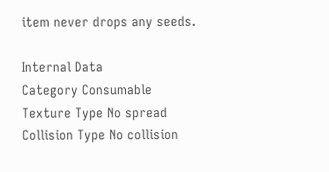item never drops any seeds.

Internal Data
Category Consumable
Texture Type No spread
Collision Type No collision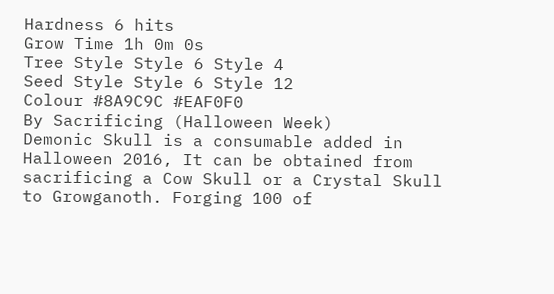Hardness 6 hits
Grow Time 1h 0m 0s
Tree Style Style 6 Style 4
Seed Style Style 6 Style 12
Colour #8A9C9C #EAF0F0
By Sacrificing (Halloween Week)
Demonic Skull is a consumable added in Halloween 2016, It can be obtained from sacrificing a Cow Skull or a Crystal Skull to Growganoth. Forging 100 of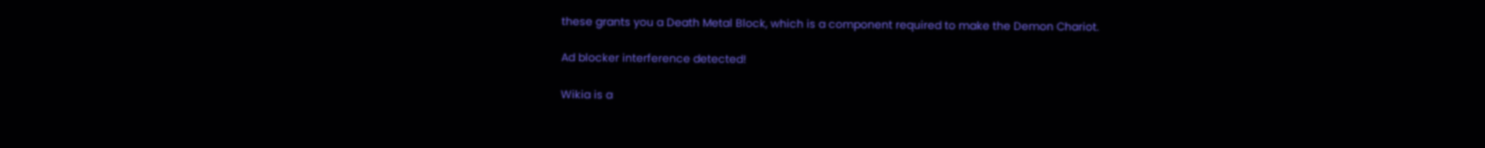these grants you a Death Metal Block, which is a component required to make the Demon Chariot.

Ad blocker interference detected!

Wikia is a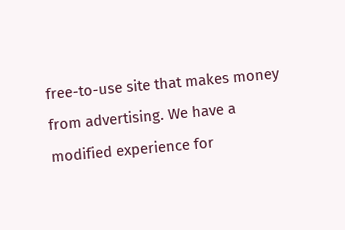free-to-use site that makes money from advertising. We have a modified experience for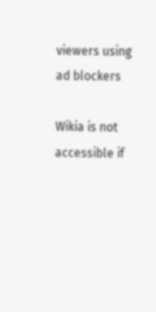viewers using ad blockers

Wikia is not accessible if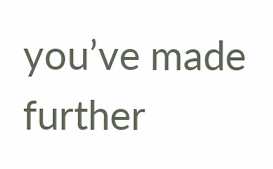you’ve made further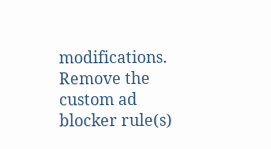modifications. Remove the custom ad blocker rule(s)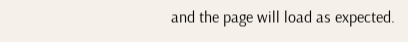and the page will load as expected.